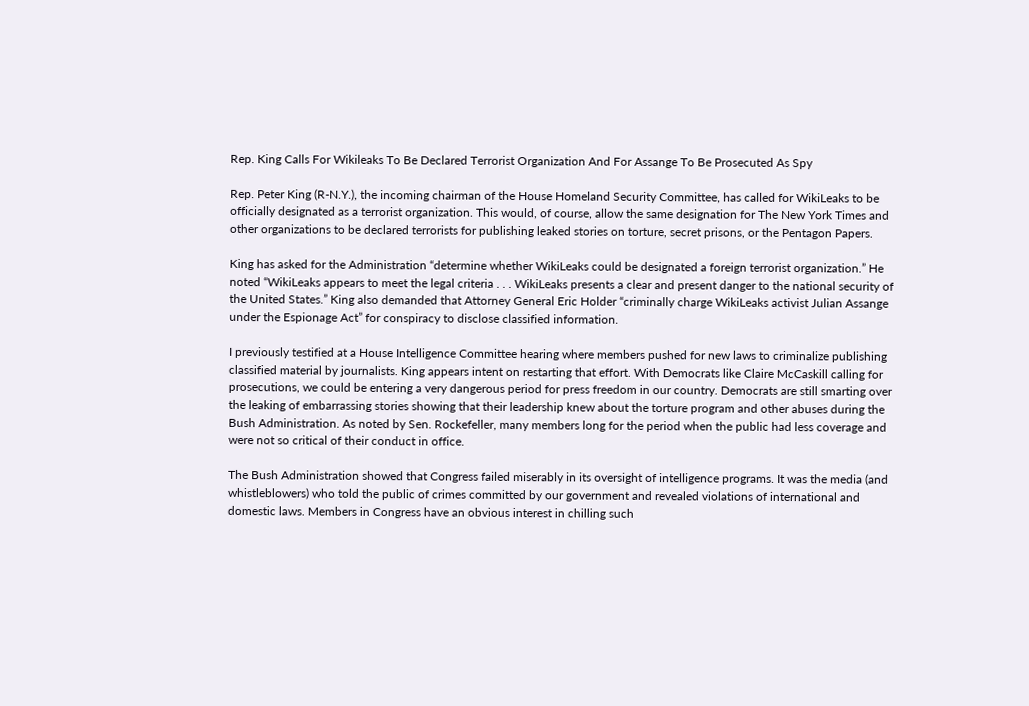Rep. King Calls For Wikileaks To Be Declared Terrorist Organization And For Assange To Be Prosecuted As Spy

Rep. Peter King (R-N.Y.), the incoming chairman of the House Homeland Security Committee, has called for WikiLeaks to be officially designated as a terrorist organization. This would, of course, allow the same designation for The New York Times and other organizations to be declared terrorists for publishing leaked stories on torture, secret prisons, or the Pentagon Papers.

King has asked for the Administration “determine whether WikiLeaks could be designated a foreign terrorist organization.” He noted “WikiLeaks appears to meet the legal criteria . . . WikiLeaks presents a clear and present danger to the national security of the United States.” King also demanded that Attorney General Eric Holder “criminally charge WikiLeaks activist Julian Assange under the Espionage Act” for conspiracy to disclose classified information.

I previously testified at a House Intelligence Committee hearing where members pushed for new laws to criminalize publishing classified material by journalists. King appears intent on restarting that effort. With Democrats like Claire McCaskill calling for prosecutions, we could be entering a very dangerous period for press freedom in our country. Democrats are still smarting over the leaking of embarrassing stories showing that their leadership knew about the torture program and other abuses during the Bush Administration. As noted by Sen. Rockefeller, many members long for the period when the public had less coverage and were not so critical of their conduct in office.

The Bush Administration showed that Congress failed miserably in its oversight of intelligence programs. It was the media (and whistleblowers) who told the public of crimes committed by our government and revealed violations of international and domestic laws. Members in Congress have an obvious interest in chilling such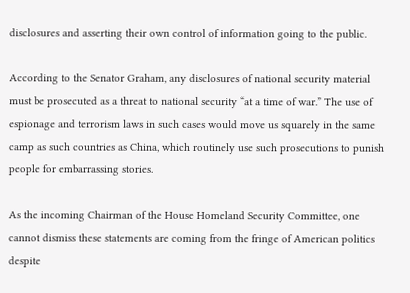disclosures and asserting their own control of information going to the public.

According to the Senator Graham, any disclosures of national security material must be prosecuted as a threat to national security “at a time of war.” The use of espionage and terrorism laws in such cases would move us squarely in the same camp as such countries as China, which routinely use such prosecutions to punish people for embarrassing stories.

As the incoming Chairman of the House Homeland Security Committee, one cannot dismiss these statements are coming from the fringe of American politics despite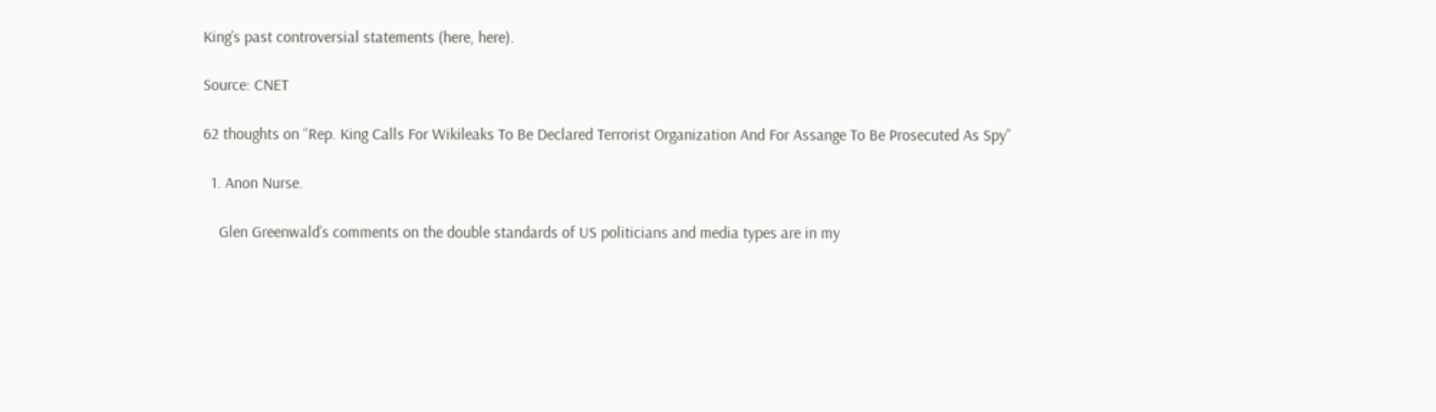King’s past controversial statements (here, here).

Source: CNET

62 thoughts on “Rep. King Calls For Wikileaks To Be Declared Terrorist Organization And For Assange To Be Prosecuted As Spy”

  1. Anon Nurse.

    Glen Greenwald’s comments on the double standards of US politicians and media types are in my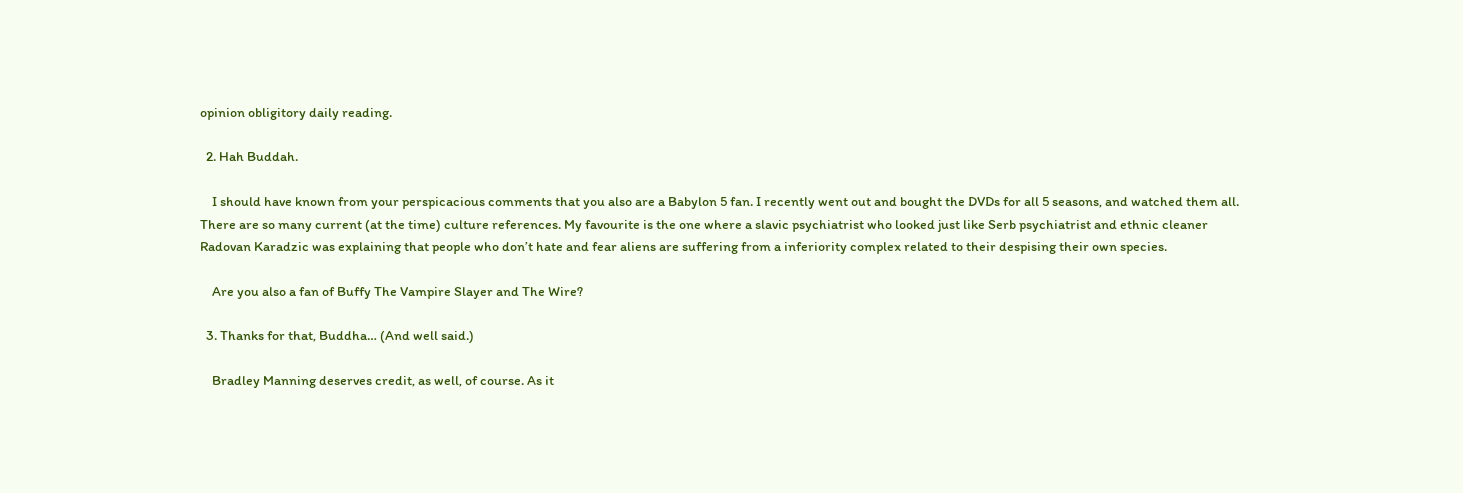opinion obligitory daily reading.

  2. Hah Buddah.

    I should have known from your perspicacious comments that you also are a Babylon 5 fan. I recently went out and bought the DVDs for all 5 seasons, and watched them all. There are so many current (at the time) culture references. My favourite is the one where a slavic psychiatrist who looked just like Serb psychiatrist and ethnic cleaner Radovan Karadzic was explaining that people who don’t hate and fear aliens are suffering from a inferiority complex related to their despising their own species.

    Are you also a fan of Buffy The Vampire Slayer and The Wire?

  3. Thanks for that, Buddha… (And well said.)

    Bradley Manning deserves credit, as well, of course. As it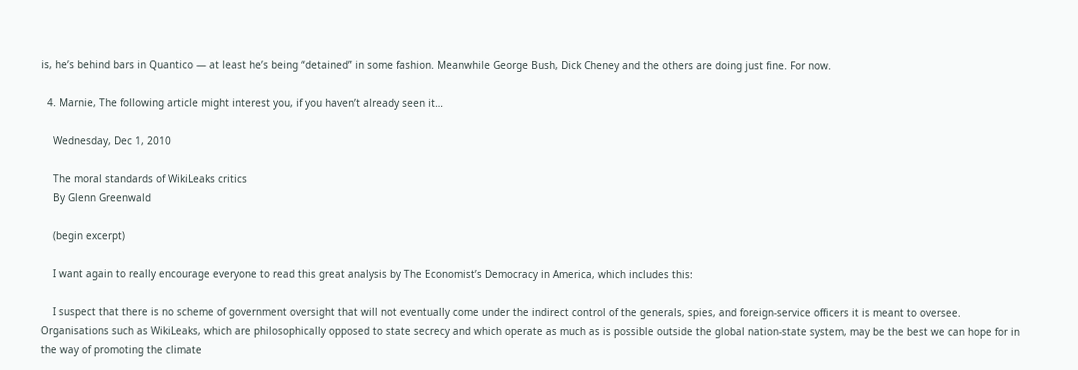is, he’s behind bars in Quantico — at least he’s being “detained” in some fashion. Meanwhile George Bush, Dick Cheney and the others are doing just fine. For now.

  4. Marnie, The following article might interest you, if you haven’t already seen it…

    Wednesday, Dec 1, 2010

    The moral standards of WikiLeaks critics
    By Glenn Greenwald

    (begin excerpt)

    I want again to really encourage everyone to read this great analysis by The Economist’s Democracy in America, which includes this:

    I suspect that there is no scheme of government oversight that will not eventually come under the indirect control of the generals, spies, and foreign-service officers it is meant to oversee. Organisations such as WikiLeaks, which are philosophically opposed to state secrecy and which operate as much as is possible outside the global nation-state system, may be the best we can hope for in the way of promoting the climate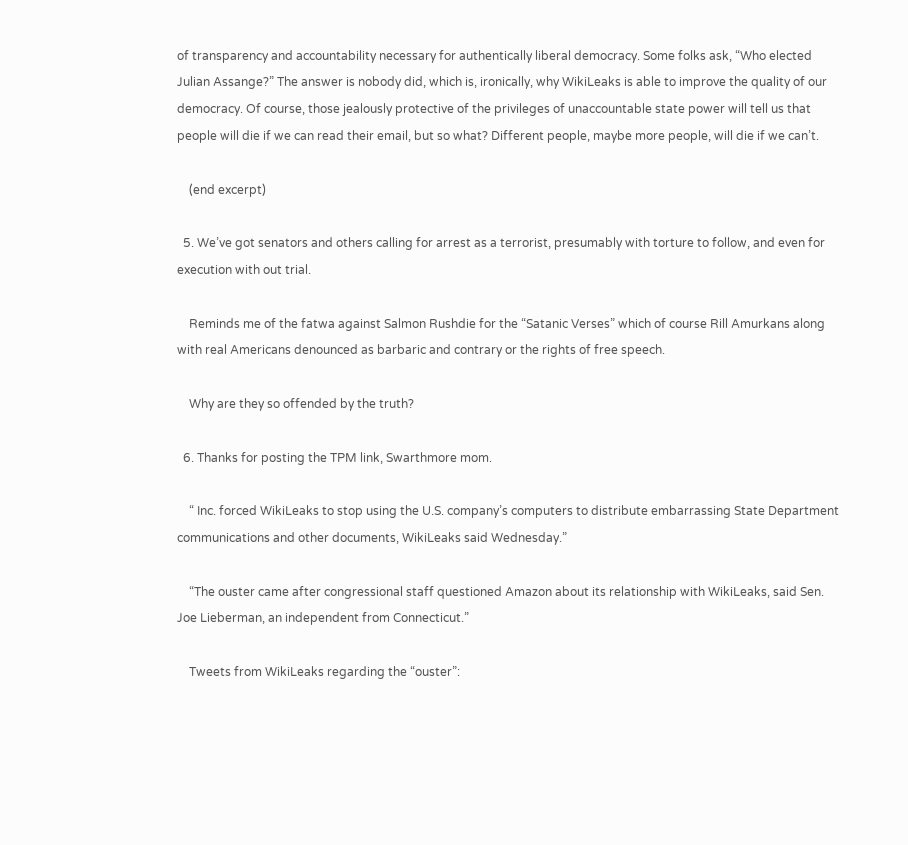of transparency and accountability necessary for authentically liberal democracy. Some folks ask, “Who elected Julian Assange?” The answer is nobody did, which is, ironically, why WikiLeaks is able to improve the quality of our democracy. Of course, those jealously protective of the privileges of unaccountable state power will tell us that people will die if we can read their email, but so what? Different people, maybe more people, will die if we can’t.

    (end excerpt)

  5. We’ve got senators and others calling for arrest as a terrorist, presumably with torture to follow, and even for execution with out trial.

    Reminds me of the fatwa against Salmon Rushdie for the “Satanic Verses” which of course Rill Amurkans along with real Americans denounced as barbaric and contrary or the rights of free speech.

    Why are they so offended by the truth?

  6. Thanks for posting the TPM link, Swarthmore mom.

    “ Inc. forced WikiLeaks to stop using the U.S. company’s computers to distribute embarrassing State Department communications and other documents, WikiLeaks said Wednesday.”

    “The ouster came after congressional staff questioned Amazon about its relationship with WikiLeaks, said Sen. Joe Lieberman, an independent from Connecticut.”

    Tweets from WikiLeaks regarding the “ouster”: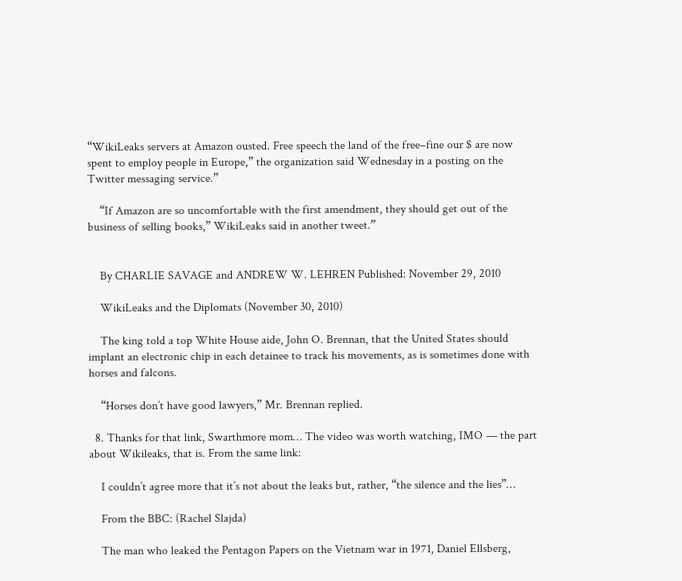“WikiLeaks servers at Amazon ousted. Free speech the land of the free–fine our $ are now spent to employ people in Europe,” the organization said Wednesday in a posting on the Twitter messaging service.”

    “If Amazon are so uncomfortable with the first amendment, they should get out of the business of selling books,” WikiLeaks said in another tweet.”


    By CHARLIE SAVAGE and ANDREW W. LEHREN Published: November 29, 2010

    WikiLeaks and the Diplomats (November 30, 2010)

    The king told a top White House aide, John O. Brennan, that the United States should implant an electronic chip in each detainee to track his movements, as is sometimes done with horses and falcons.

    “Horses don’t have good lawyers,” Mr. Brennan replied.

  8. Thanks for that link, Swarthmore mom… The video was worth watching, IMO — the part about Wikileaks, that is. From the same link:

    I couldn’t agree more that it’s not about the leaks but, rather, “the silence and the lies”…

    From the BBC: (Rachel Slajda)

    The man who leaked the Pentagon Papers on the Vietnam war in 1971, Daniel Ellsberg,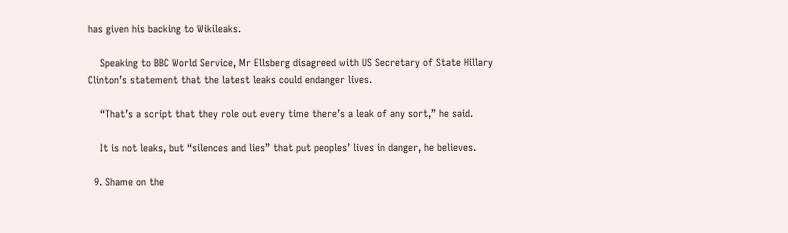has given his backing to Wikileaks.

    Speaking to BBC World Service, Mr Ellsberg disagreed with US Secretary of State Hillary Clinton’s statement that the latest leaks could endanger lives.

    “That’s a script that they role out every time there’s a leak of any sort,” he said.

    It is not leaks, but “silences and lies” that put peoples’ lives in danger, he believes.

  9. Shame on the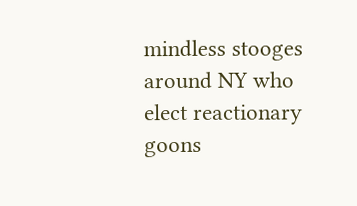mindless stooges around NY who elect reactionary goons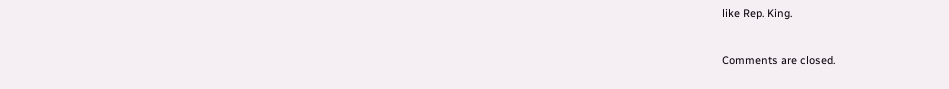like Rep. King.

Comments are closed.